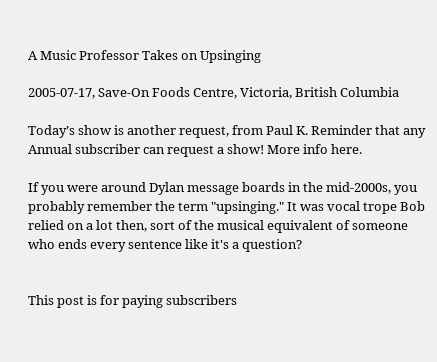A Music Professor Takes on Upsinging

2005-07-17, Save-On Foods Centre, Victoria, British Columbia

Today’s show is another request, from Paul K. Reminder that any Annual subscriber can request a show! More info here.

If you were around Dylan message boards in the mid-2000s, you probably remember the term "upsinging." It was vocal trope Bob relied on a lot then, sort of the musical equivalent of someone who ends every sentence like it's a question?


This post is for paying subscribers